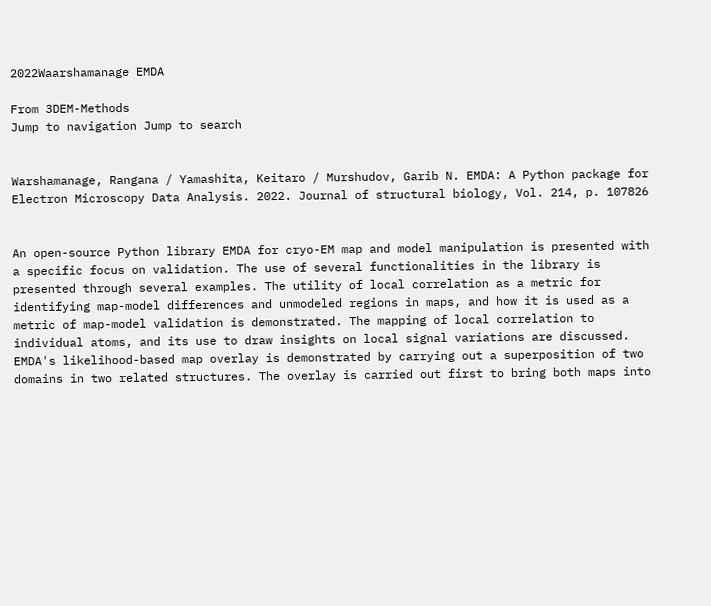2022Waarshamanage EMDA

From 3DEM-Methods
Jump to navigation Jump to search


Warshamanage, Rangana / Yamashita, Keitaro / Murshudov, Garib N. EMDA: A Python package for Electron Microscopy Data Analysis. 2022. Journal of structural biology, Vol. 214, p. 107826


An open-source Python library EMDA for cryo-EM map and model manipulation is presented with a specific focus on validation. The use of several functionalities in the library is presented through several examples. The utility of local correlation as a metric for identifying map-model differences and unmodeled regions in maps, and how it is used as a metric of map-model validation is demonstrated. The mapping of local correlation to individual atoms, and its use to draw insights on local signal variations are discussed. EMDA's likelihood-based map overlay is demonstrated by carrying out a superposition of two domains in two related structures. The overlay is carried out first to bring both maps into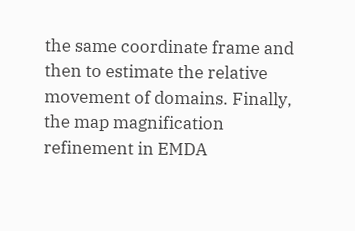the same coordinate frame and then to estimate the relative movement of domains. Finally, the map magnification refinement in EMDA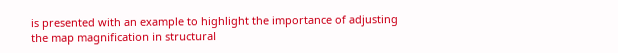is presented with an example to highlight the importance of adjusting the map magnification in structural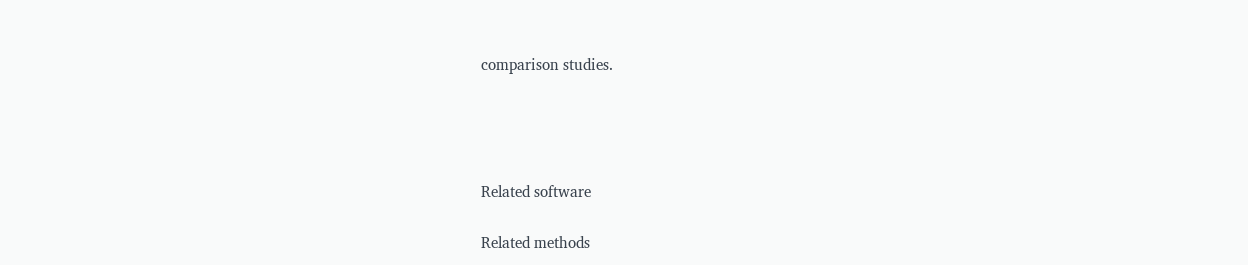comparison studies.




Related software

Related methods